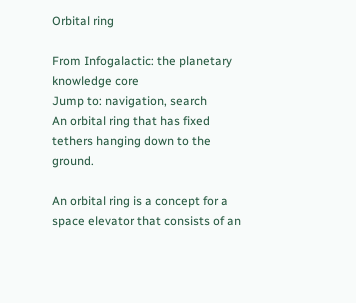Orbital ring

From Infogalactic: the planetary knowledge core
Jump to: navigation, search
An orbital ring that has fixed tethers hanging down to the ground.

An orbital ring is a concept for a space elevator that consists of an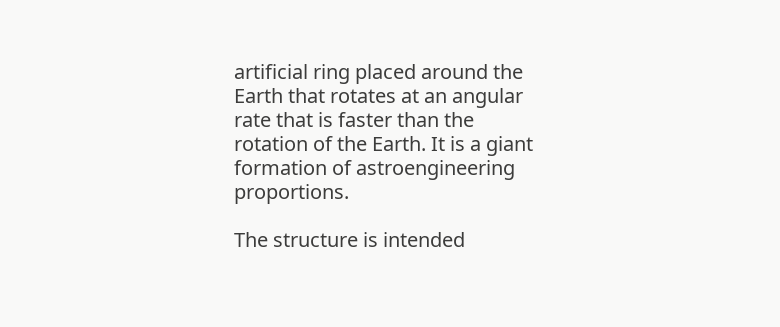artificial ring placed around the Earth that rotates at an angular rate that is faster than the rotation of the Earth. It is a giant formation of astroengineering proportions.

The structure is intended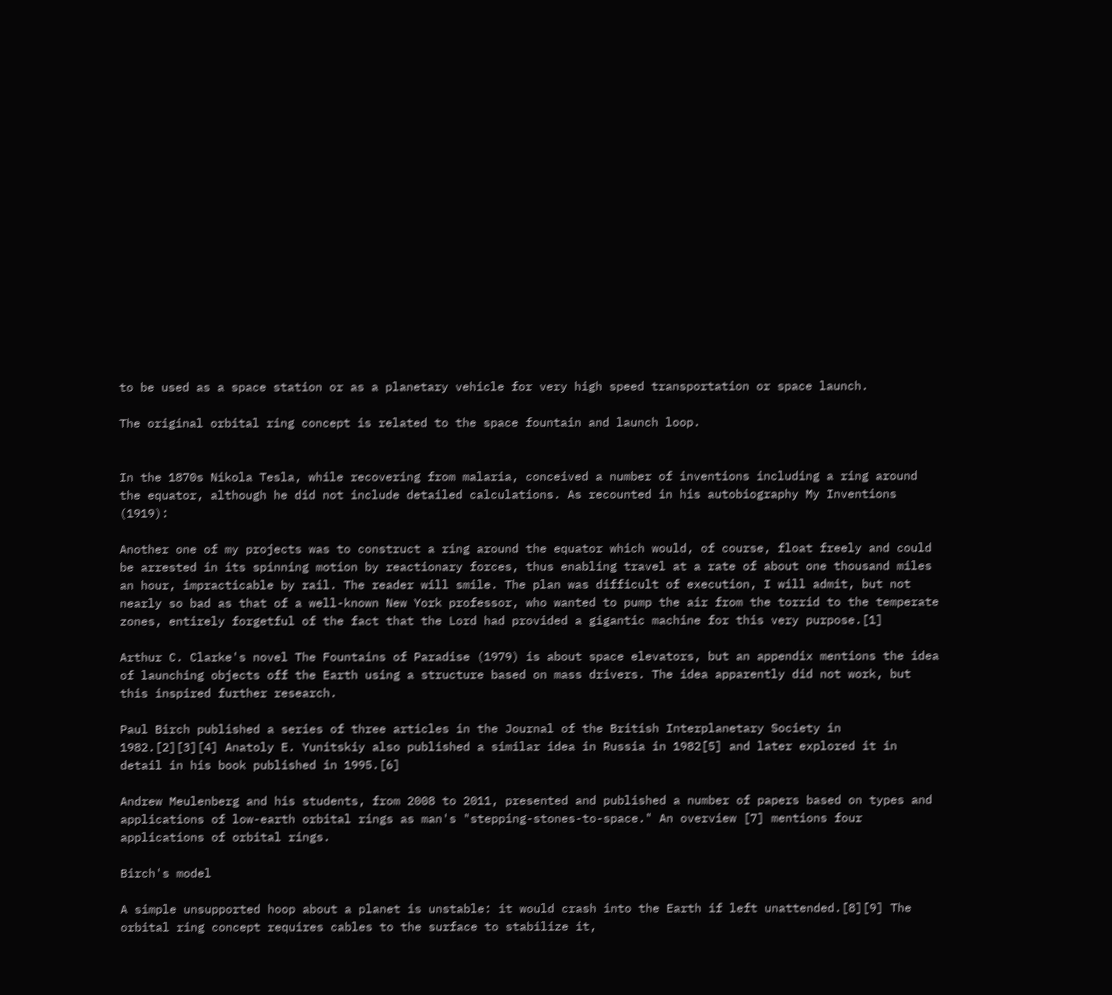to be used as a space station or as a planetary vehicle for very high speed transportation or space launch.

The original orbital ring concept is related to the space fountain and launch loop.


In the 1870s Nikola Tesla, while recovering from malaria, conceived a number of inventions including a ring around the equator, although he did not include detailed calculations. As recounted in his autobiography My Inventions (1919):

Another one of my projects was to construct a ring around the equator which would, of course, float freely and could be arrested in its spinning motion by reactionary forces, thus enabling travel at a rate of about one thousand miles an hour, impracticable by rail. The reader will smile. The plan was difficult of execution, I will admit, but not nearly so bad as that of a well-known New York professor, who wanted to pump the air from the torrid to the temperate zones, entirely forgetful of the fact that the Lord had provided a gigantic machine for this very purpose.[1]

Arthur C. Clarke's novel The Fountains of Paradise (1979) is about space elevators, but an appendix mentions the idea of launching objects off the Earth using a structure based on mass drivers. The idea apparently did not work, but this inspired further research.

Paul Birch published a series of three articles in the Journal of the British Interplanetary Society in 1982.[2][3][4] Anatoly E. Yunitskiy also published a similar idea in Russia in 1982[5] and later explored it in detail in his book published in 1995.[6]

Andrew Meulenberg and his students, from 2008 to 2011, presented and published a number of papers based on types and applications of low-earth orbital rings as man's "stepping-stones-to-space." An overview [7] mentions four applications of orbital rings.

Birch's model

A simple unsupported hoop about a planet is unstable: it would crash into the Earth if left unattended.[8][9] The orbital ring concept requires cables to the surface to stabilize it,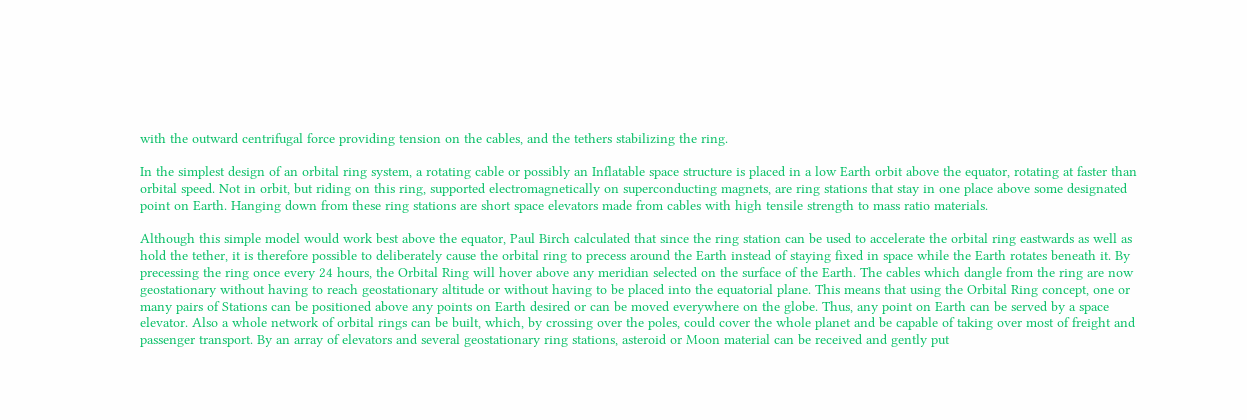with the outward centrifugal force providing tension on the cables, and the tethers stabilizing the ring.

In the simplest design of an orbital ring system, a rotating cable or possibly an Inflatable space structure is placed in a low Earth orbit above the equator, rotating at faster than orbital speed. Not in orbit, but riding on this ring, supported electromagnetically on superconducting magnets, are ring stations that stay in one place above some designated point on Earth. Hanging down from these ring stations are short space elevators made from cables with high tensile strength to mass ratio materials.

Although this simple model would work best above the equator, Paul Birch calculated that since the ring station can be used to accelerate the orbital ring eastwards as well as hold the tether, it is therefore possible to deliberately cause the orbital ring to precess around the Earth instead of staying fixed in space while the Earth rotates beneath it. By precessing the ring once every 24 hours, the Orbital Ring will hover above any meridian selected on the surface of the Earth. The cables which dangle from the ring are now geostationary without having to reach geostationary altitude or without having to be placed into the equatorial plane. This means that using the Orbital Ring concept, one or many pairs of Stations can be positioned above any points on Earth desired or can be moved everywhere on the globe. Thus, any point on Earth can be served by a space elevator. Also a whole network of orbital rings can be built, which, by crossing over the poles, could cover the whole planet and be capable of taking over most of freight and passenger transport. By an array of elevators and several geostationary ring stations, asteroid or Moon material can be received and gently put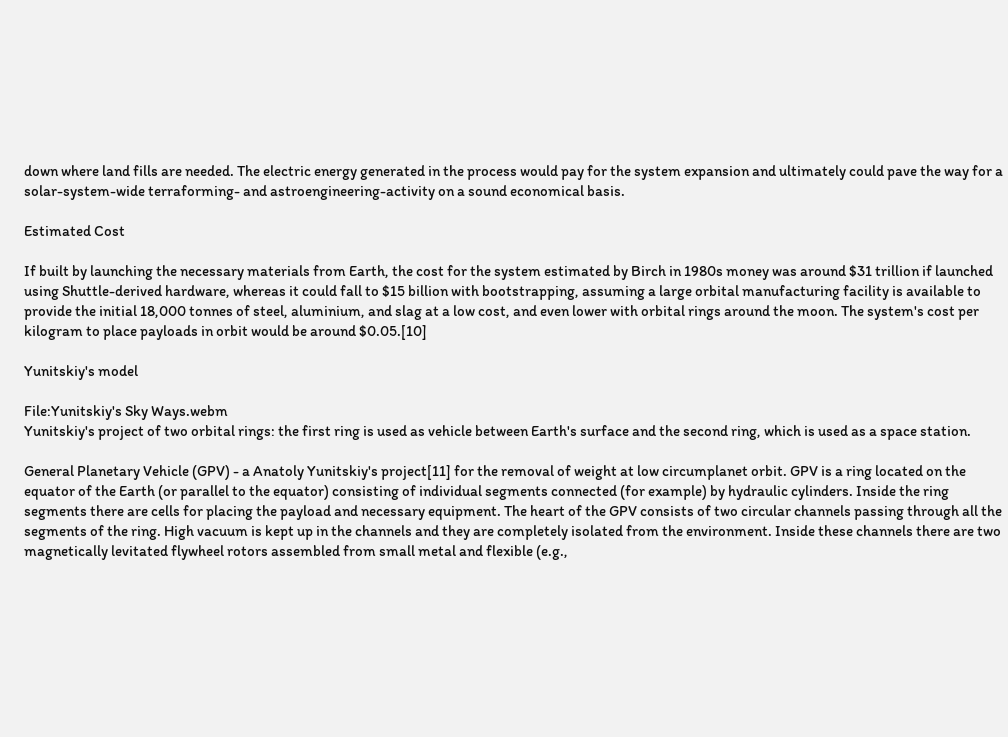down where land fills are needed. The electric energy generated in the process would pay for the system expansion and ultimately could pave the way for a solar-system-wide terraforming- and astroengineering-activity on a sound economical basis.

Estimated Cost

If built by launching the necessary materials from Earth, the cost for the system estimated by Birch in 1980s money was around $31 trillion if launched using Shuttle-derived hardware, whereas it could fall to $15 billion with bootstrapping, assuming a large orbital manufacturing facility is available to provide the initial 18,000 tonnes of steel, aluminium, and slag at a low cost, and even lower with orbital rings around the moon. The system's cost per kilogram to place payloads in orbit would be around $0.05.[10]

Yunitskiy's model

File:Yunitskiy's Sky Ways.webm
Yunitskiy's project of two orbital rings: the first ring is used as vehicle between Earth's surface and the second ring, which is used as a space station.

General Planetary Vehicle (GPV) - a Anatoly Yunitskiy's project[11] for the removal of weight at low circumplanet orbit. GPV is a ring located on the equator of the Earth (or parallel to the equator) consisting of individual segments connected (for example) by hydraulic cylinders. Inside the ring segments there are cells for placing the payload and necessary equipment. The heart of the GPV consists of two circular channels passing through all the segments of the ring. High vacuum is kept up in the channels and they are completely isolated from the environment. Inside these channels there are two magnetically levitated flywheel rotors assembled from small metal and flexible (e.g.,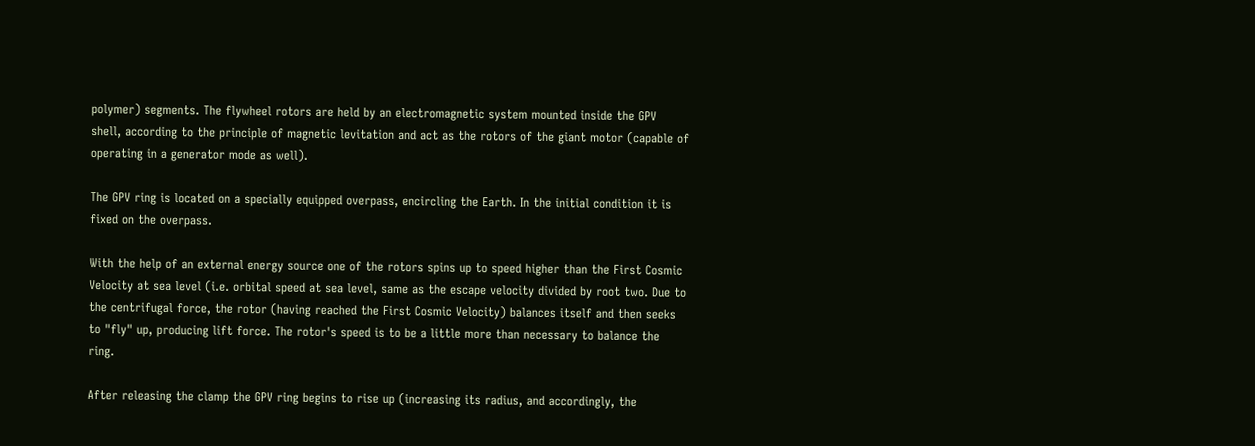polymer) segments. The flywheel rotors are held by an electromagnetic system mounted inside the GPV shell, according to the principle of magnetic levitation and act as the rotors of the giant motor (capable of operating in a generator mode as well).

The GPV ring is located on a specially equipped overpass, encircling the Earth. In the initial condition it is fixed on the overpass.

With the help of an external energy source one of the rotors spins up to speed higher than the First Cosmic Velocity at sea level (i.e. orbital speed at sea level, same as the escape velocity divided by root two. Due to the centrifugal force, the rotor (having reached the First Cosmic Velocity) balances itself and then seeks to "fly" up, producing lift force. The rotor's speed is to be a little more than necessary to balance the ring.

After releasing the clamp the GPV ring begins to rise up (increasing its radius, and accordingly, the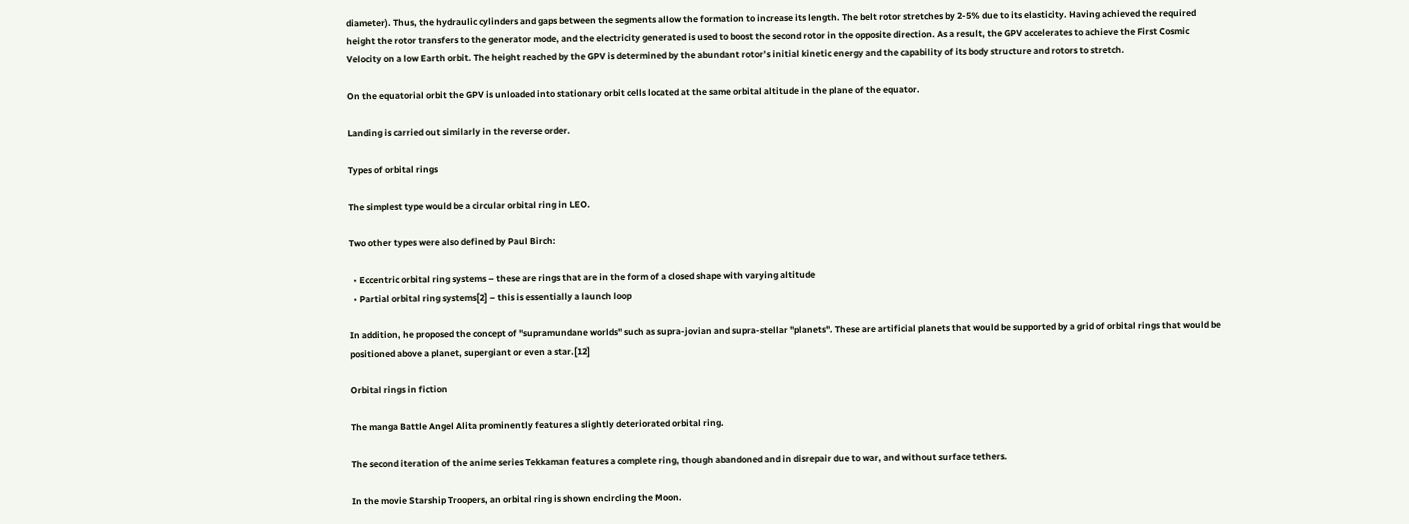diameter). Thus, the hydraulic cylinders and gaps between the segments allow the formation to increase its length. The belt rotor stretches by 2-5% due to its elasticity. Having achieved the required height the rotor transfers to the generator mode, and the electricity generated is used to boost the second rotor in the opposite direction. As a result, the GPV accelerates to achieve the First Cosmic Velocity on a low Earth orbit. The height reached by the GPV is determined by the abundant rotor’s initial kinetic energy and the capability of its body structure and rotors to stretch.

On the equatorial orbit the GPV is unloaded into stationary orbit cells located at the same orbital altitude in the plane of the equator.

Landing is carried out similarly in the reverse order.

Types of orbital rings

The simplest type would be a circular orbital ring in LEO.

Two other types were also defined by Paul Birch:

  • Eccentric orbital ring systems – these are rings that are in the form of a closed shape with varying altitude
  • Partial orbital ring systems[2] – this is essentially a launch loop

In addition, he proposed the concept of "supramundane worlds" such as supra-jovian and supra-stellar "planets". These are artificial planets that would be supported by a grid of orbital rings that would be positioned above a planet, supergiant or even a star.[12]

Orbital rings in fiction

The manga Battle Angel Alita prominently features a slightly deteriorated orbital ring.

The second iteration of the anime series Tekkaman features a complete ring, though abandoned and in disrepair due to war, and without surface tethers.

In the movie Starship Troopers, an orbital ring is shown encircling the Moon.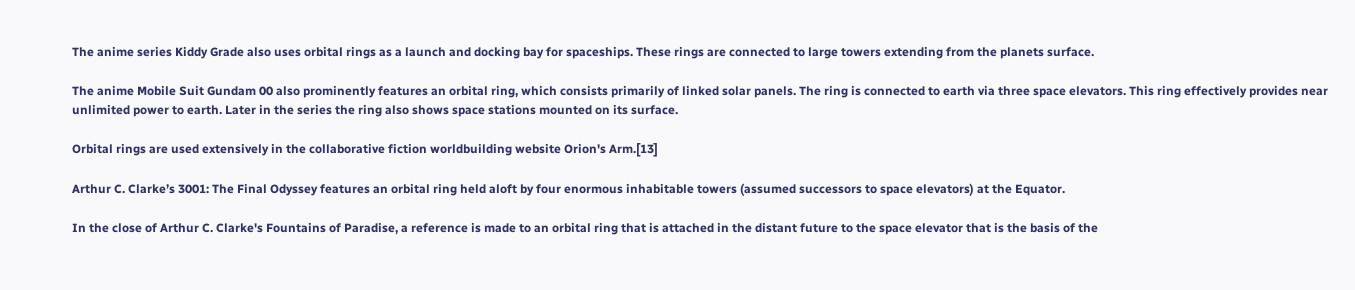The anime series Kiddy Grade also uses orbital rings as a launch and docking bay for spaceships. These rings are connected to large towers extending from the planets surface.

The anime Mobile Suit Gundam 00 also prominently features an orbital ring, which consists primarily of linked solar panels. The ring is connected to earth via three space elevators. This ring effectively provides near unlimited power to earth. Later in the series the ring also shows space stations mounted on its surface.

Orbital rings are used extensively in the collaborative fiction worldbuilding website Orion's Arm.[13]

Arthur C. Clarke’s 3001: The Final Odyssey features an orbital ring held aloft by four enormous inhabitable towers (assumed successors to space elevators) at the Equator.

In the close of Arthur C. Clarke's Fountains of Paradise, a reference is made to an orbital ring that is attached in the distant future to the space elevator that is the basis of the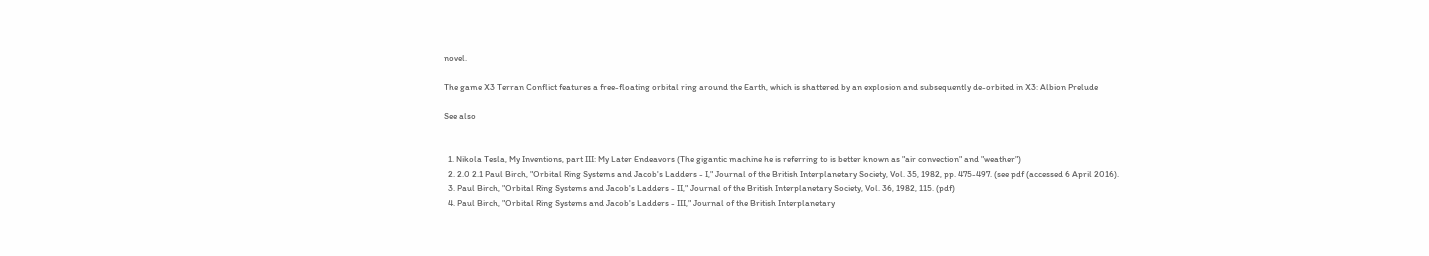novel.

The game X3 Terran Conflict features a free-floating orbital ring around the Earth, which is shattered by an explosion and subsequently de-orbited in X3: Albion Prelude

See also


  1. Nikola Tesla, My Inventions, part III: My Later Endeavors (The gigantic machine he is referring to is better known as "air convection" and "weather")
  2. 2.0 2.1 Paul Birch, "Orbital Ring Systems and Jacob's Ladders - I," Journal of the British Interplanetary Society, Vol. 35, 1982, pp. 475-497. (see pdf (accessed 6 April 2016).
  3. Paul Birch, "Orbital Ring Systems and Jacob's Ladders - II," Journal of the British Interplanetary Society, Vol. 36, 1982, 115. (pdf)
  4. Paul Birch, "Orbital Ring Systems and Jacob's Ladders - III," Journal of the British Interplanetary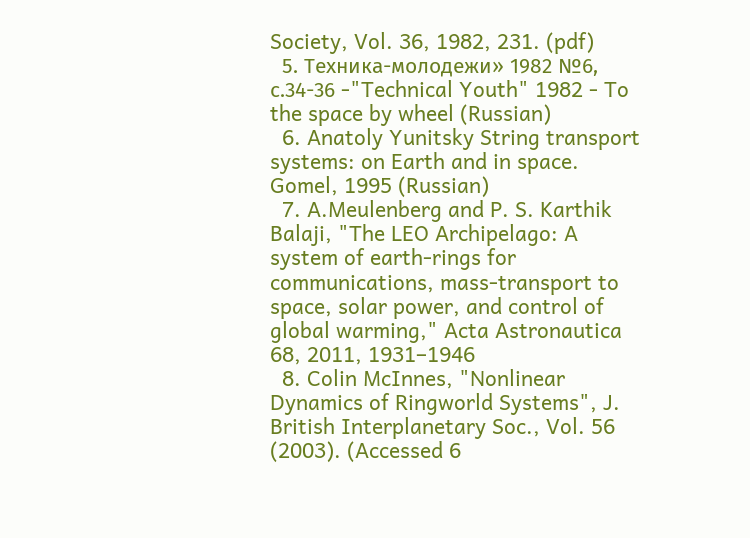Society, Vol. 36, 1982, 231. (pdf)
  5. Техника-молодежи» 1982 №6, с.34-36 -"Technical Youth" 1982 - To the space by wheel (Russian)
  6. Anatoly Yunitsky String transport systems: on Earth and in space. Gomel, 1995 (Russian)
  7. A.Meulenberg and P. S. Karthik Balaji, "The LEO Archipelago: A system of earth-rings for communications, mass-transport to space, solar power, and control of global warming," Acta Astronautica 68, 2011, 1931–1946
  8. Colin McInnes, "Nonlinear Dynamics of Ringworld Systems", J. British Interplanetary Soc., Vol. 56 (2003). (Accessed 6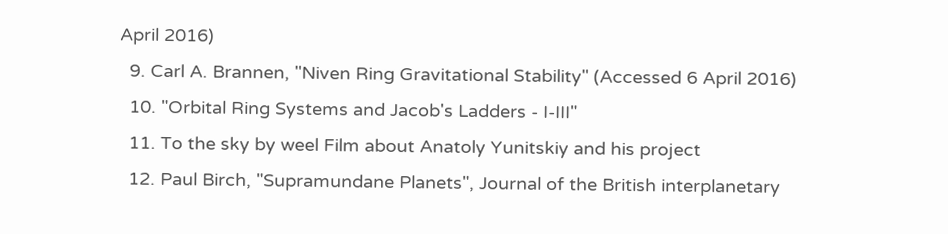April 2016)
  9. Carl A. Brannen, "Niven Ring Gravitational Stability" (Accessed 6 April 2016)
  10. "Orbital Ring Systems and Jacob's Ladders - I-III"
  11. To the sky by weel Film about Anatoly Yunitskiy and his project
  12. Paul Birch, "Supramundane Planets", Journal of the British interplanetary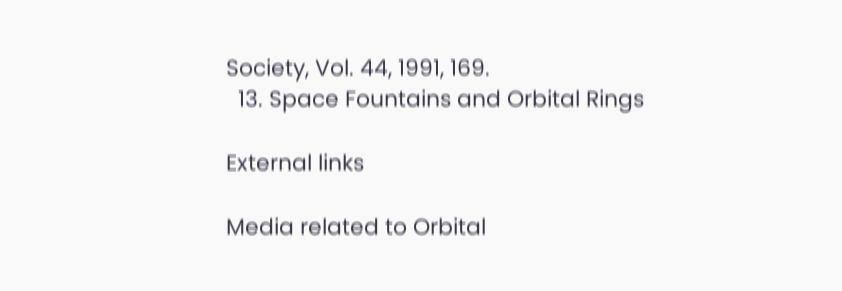Society, Vol. 44, 1991, 169.
  13. Space Fountains and Orbital Rings

External links

Media related to Orbital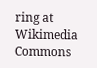ring at Wikimedia Commons